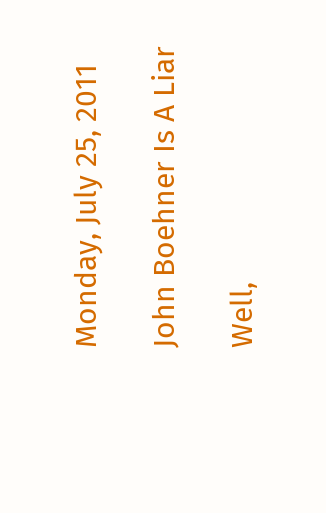Monday, July 25, 2011

John Boehner Is A Liar

Well,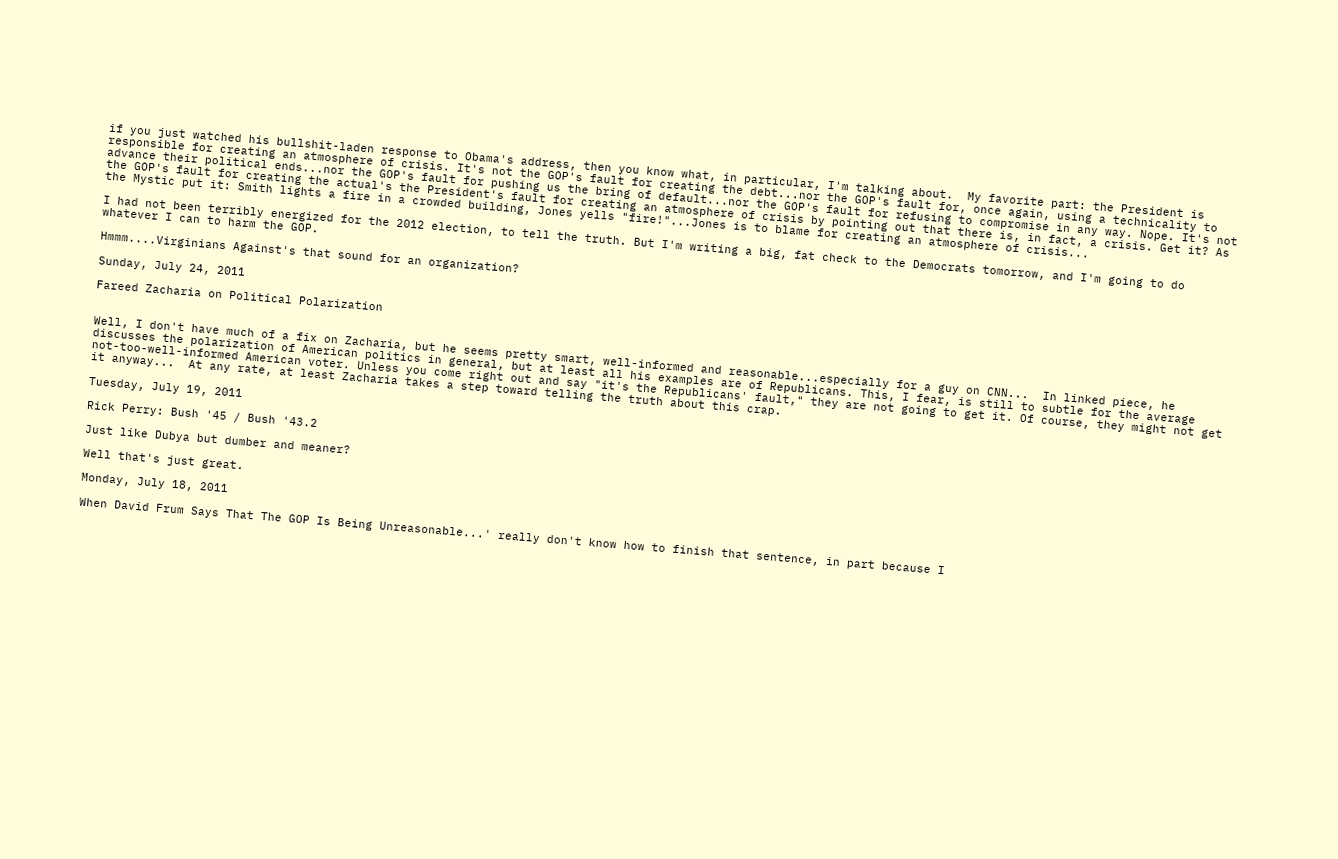if you just watched his bullshit-laden response to Obama's address, then you know what, in particular, I'm talking about.  My favorite part: the President is responsible for creating an atmosphere of crisis. It's not the GOP's fault for creating the debt...nor the GOP's fault for, once again, using a technicality to advance their political ends...nor the GOP's fault for pushing us the bring of default...nor the GOP's fault for refusing to compromise in any way. Nope. It's not the GOP's fault for creating the actual's the President's fault for creating an atmosphere of crisis by pointing out that there is, in fact, a crisis. Get it? As the Mystic put it: Smith lights a fire in a crowded building, Jones yells "fire!"...Jones is to blame for creating an atmosphere of crisis...

I had not been terribly energized for the 2012 election, to tell the truth. But I'm writing a big, fat check to the Democrats tomorrow, and I'm going to do whatever I can to harm the GOP.

Hmmm....Virginians Against's that sound for an organization?

Sunday, July 24, 2011

Fareed Zacharia on Political Polarization


Well, I don't have much of a fix on Zacharia, but he seems pretty smart, well-informed and reasonable...especially for a guy on CNN...  In linked piece, he discusses the polarization of American politics in general, but at least all his examples are of Republicans. This, I fear, is still to subtle for the average not-too-well-informed American voter. Unless you come right out and say "it's the Republicans' fault," they are not going to get it. Of course, they might not get it anyway...  At any rate, at least Zacharia takes a step toward telling the truth about this crap.

Tuesday, July 19, 2011

Rick Perry: Bush '45 / Bush '43.2

Just like Dubya but dumber and meaner?

Well that's just great.

Monday, July 18, 2011

When David Frum Says That The GOP Is Being Unreasonable...' really don't know how to finish that sentence, in part because I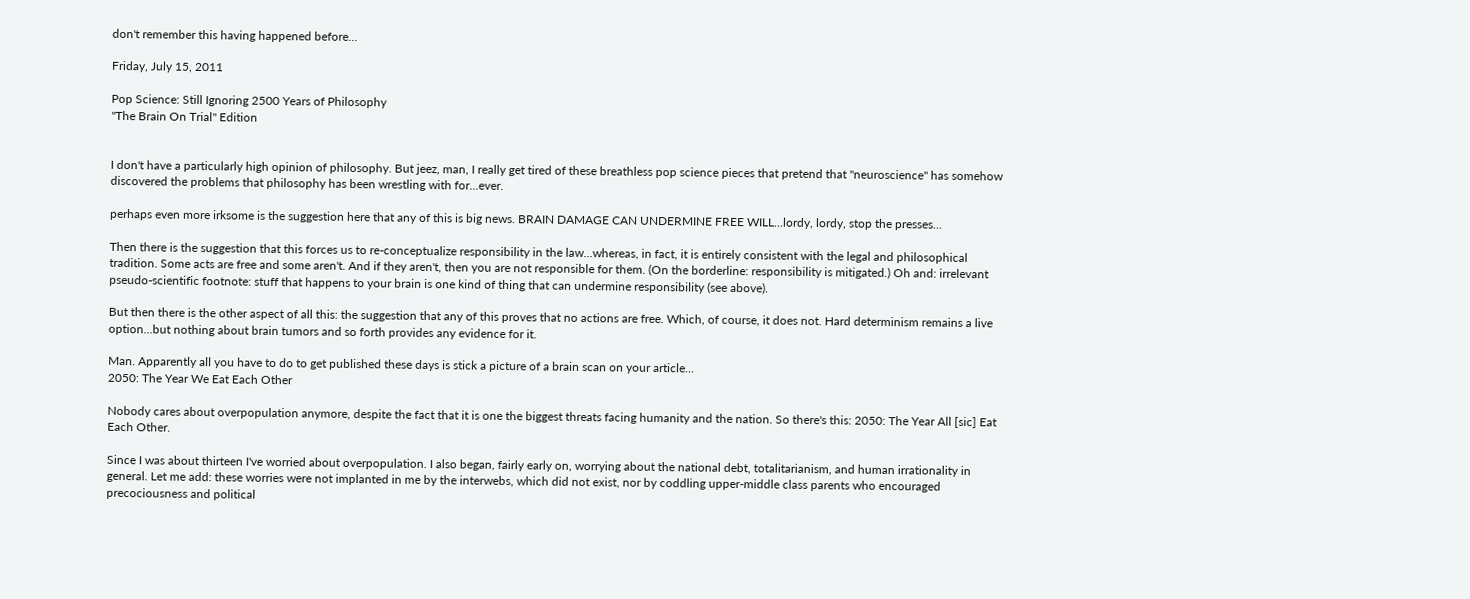don't remember this having happened before...

Friday, July 15, 2011

Pop Science: Still Ignoring 2500 Years of Philosophy
"The Brain On Trial" Edition


I don't have a particularly high opinion of philosophy. But jeez, man, I really get tired of these breathless pop science pieces that pretend that "neuroscience" has somehow discovered the problems that philosophy has been wrestling with for...ever.

perhaps even more irksome is the suggestion here that any of this is big news. BRAIN DAMAGE CAN UNDERMINE FREE WILL...lordy, lordy, stop the presses...

Then there is the suggestion that this forces us to re-conceptualize responsibility in the law...whereas, in fact, it is entirely consistent with the legal and philosophical tradition. Some acts are free and some aren't. And if they aren't, then you are not responsible for them. (On the borderline: responsibility is mitigated.) Oh and: irrelevant pseudo-scientific footnote: stuff that happens to your brain is one kind of thing that can undermine responsibility (see above).

But then there is the other aspect of all this: the suggestion that any of this proves that no actions are free. Which, of course, it does not. Hard determinism remains a live option...but nothing about brain tumors and so forth provides any evidence for it.

Man. Apparently all you have to do to get published these days is stick a picture of a brain scan on your article...
2050: The Year We Eat Each Other

Nobody cares about overpopulation anymore, despite the fact that it is one the biggest threats facing humanity and the nation. So there's this: 2050: The Year All [sic] Eat Each Other.

Since I was about thirteen I've worried about overpopulation. I also began, fairly early on, worrying about the national debt, totalitarianism, and human irrationality in general. Let me add: these worries were not implanted in me by the interwebs, which did not exist, nor by coddling upper-middle class parents who encouraged precociousness and political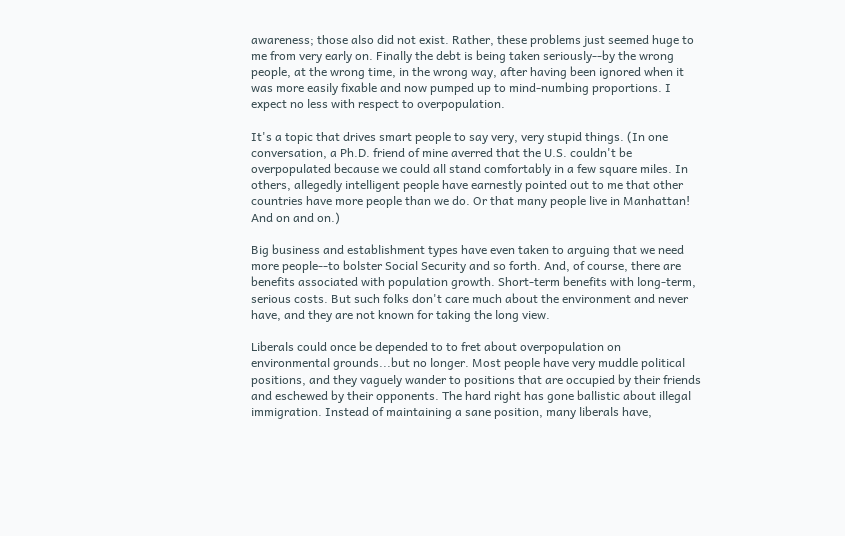awareness; those also did not exist. Rather, these problems just seemed huge to me from very early on. Finally the debt is being taken seriously--by the wrong people, at the wrong time, in the wrong way, after having been ignored when it was more easily fixable and now pumped up to mind-numbing proportions. I expect no less with respect to overpopulation.

It's a topic that drives smart people to say very, very stupid things. (In one conversation, a Ph.D. friend of mine averred that the U.S. couldn't be overpopulated because we could all stand comfortably in a few square miles. In others, allegedly intelligent people have earnestly pointed out to me that other countries have more people than we do. Or that many people live in Manhattan! And on and on.)

Big business and establishment types have even taken to arguing that we need more people--to bolster Social Security and so forth. And, of course, there are benefits associated with population growth. Short-term benefits with long-term, serious costs. But such folks don't care much about the environment and never have, and they are not known for taking the long view.

Liberals could once be depended to to fret about overpopulation on environmental grounds...but no longer. Most people have very muddle political positions, and they vaguely wander to positions that are occupied by their friends and eschewed by their opponents. The hard right has gone ballistic about illegal immigration. Instead of maintaining a sane position, many liberals have,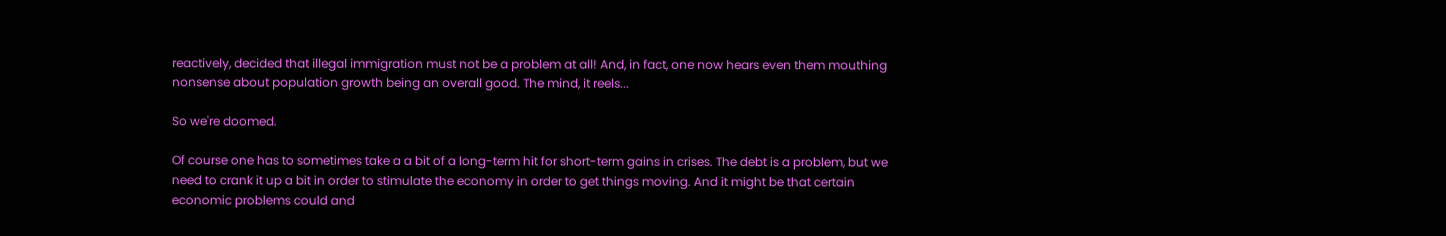reactively, decided that illegal immigration must not be a problem at all! And, in fact, one now hears even them mouthing nonsense about population growth being an overall good. The mind, it reels...

So we're doomed.

Of course one has to sometimes take a a bit of a long-term hit for short-term gains in crises. The debt is a problem, but we need to crank it up a bit in order to stimulate the economy in order to get things moving. And it might be that certain economic problems could and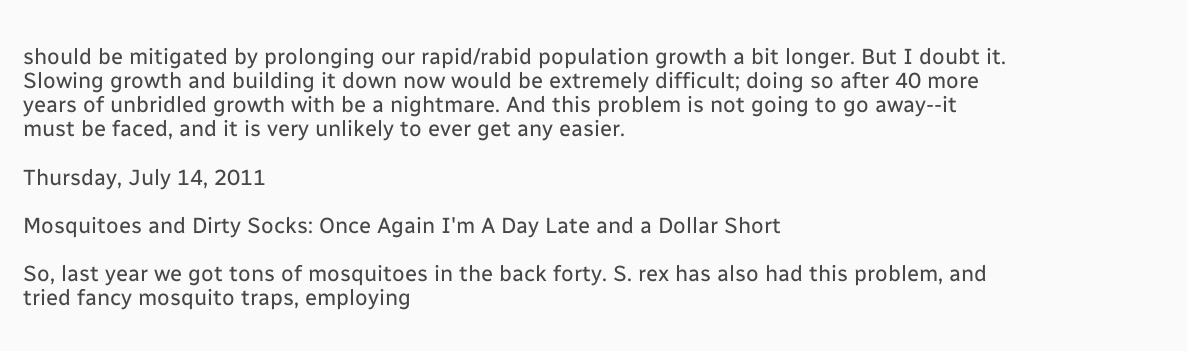should be mitigated by prolonging our rapid/rabid population growth a bit longer. But I doubt it. Slowing growth and building it down now would be extremely difficult; doing so after 40 more years of unbridled growth with be a nightmare. And this problem is not going to go away--it must be faced, and it is very unlikely to ever get any easier.

Thursday, July 14, 2011

Mosquitoes and Dirty Socks: Once Again I'm A Day Late and a Dollar Short

So, last year we got tons of mosquitoes in the back forty. S. rex has also had this problem, and tried fancy mosquito traps, employing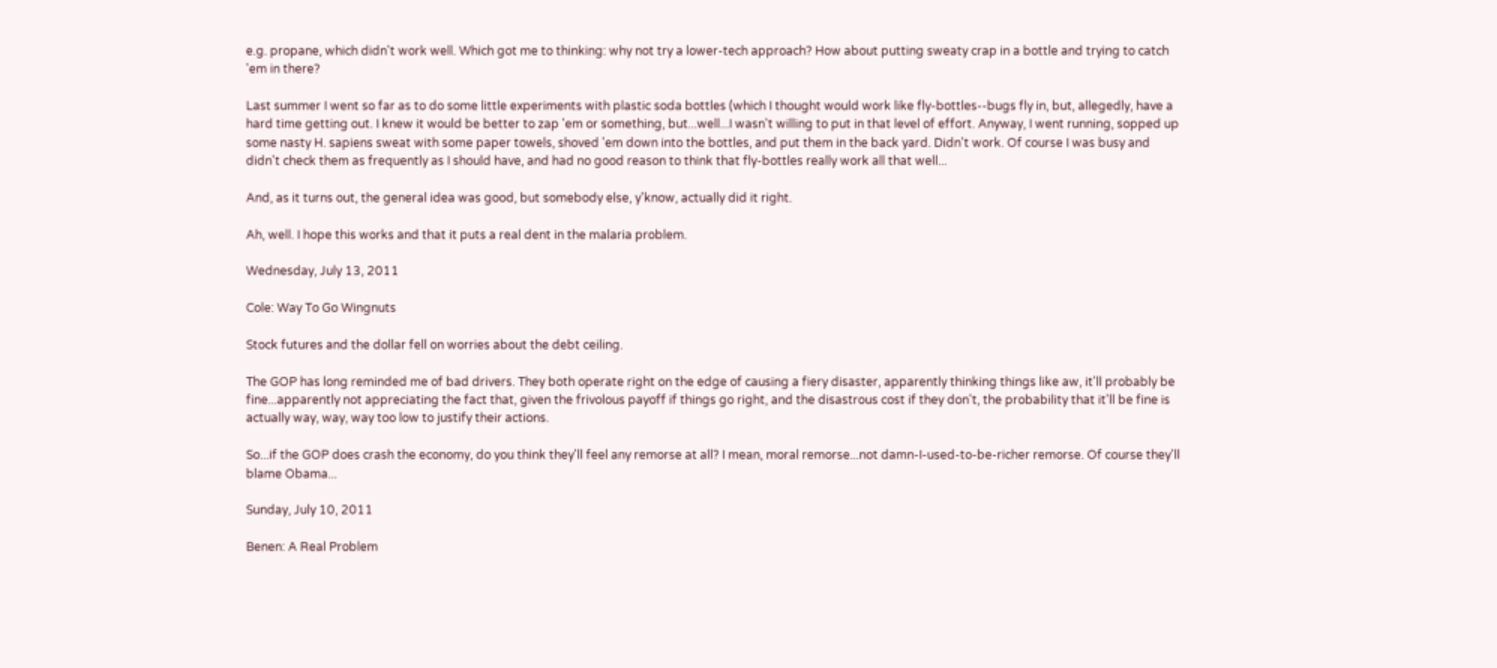e.g. propane, which didn't work well. Which got me to thinking: why not try a lower-tech approach? How about putting sweaty crap in a bottle and trying to catch 'em in there?

Last summer I went so far as to do some little experiments with plastic soda bottles (which I thought would work like fly-bottles--bugs fly in, but, allegedly, have a hard time getting out. I knew it would be better to zap 'em or something, but...well...I wasn't willing to put in that level of effort. Anyway, I went running, sopped up some nasty H. sapiens sweat with some paper towels, shoved 'em down into the bottles, and put them in the back yard. Didn't work. Of course I was busy and didn't check them as frequently as I should have, and had no good reason to think that fly-bottles really work all that well...

And, as it turns out, the general idea was good, but somebody else, y'know, actually did it right.

Ah, well. I hope this works and that it puts a real dent in the malaria problem.

Wednesday, July 13, 2011

Cole: Way To Go Wingnuts

Stock futures and the dollar fell on worries about the debt ceiling.

The GOP has long reminded me of bad drivers. They both operate right on the edge of causing a fiery disaster, apparently thinking things like aw, it'll probably be fine...apparently not appreciating the fact that, given the frivolous payoff if things go right, and the disastrous cost if they don't, the probability that it'll be fine is actually way, way, way too low to justify their actions.

So...if the GOP does crash the economy, do you think they'll feel any remorse at all? I mean, moral remorse...not damn-I-used-to-be-richer remorse. Of course they'll blame Obama...

Sunday, July 10, 2011

Benen: A Real Problem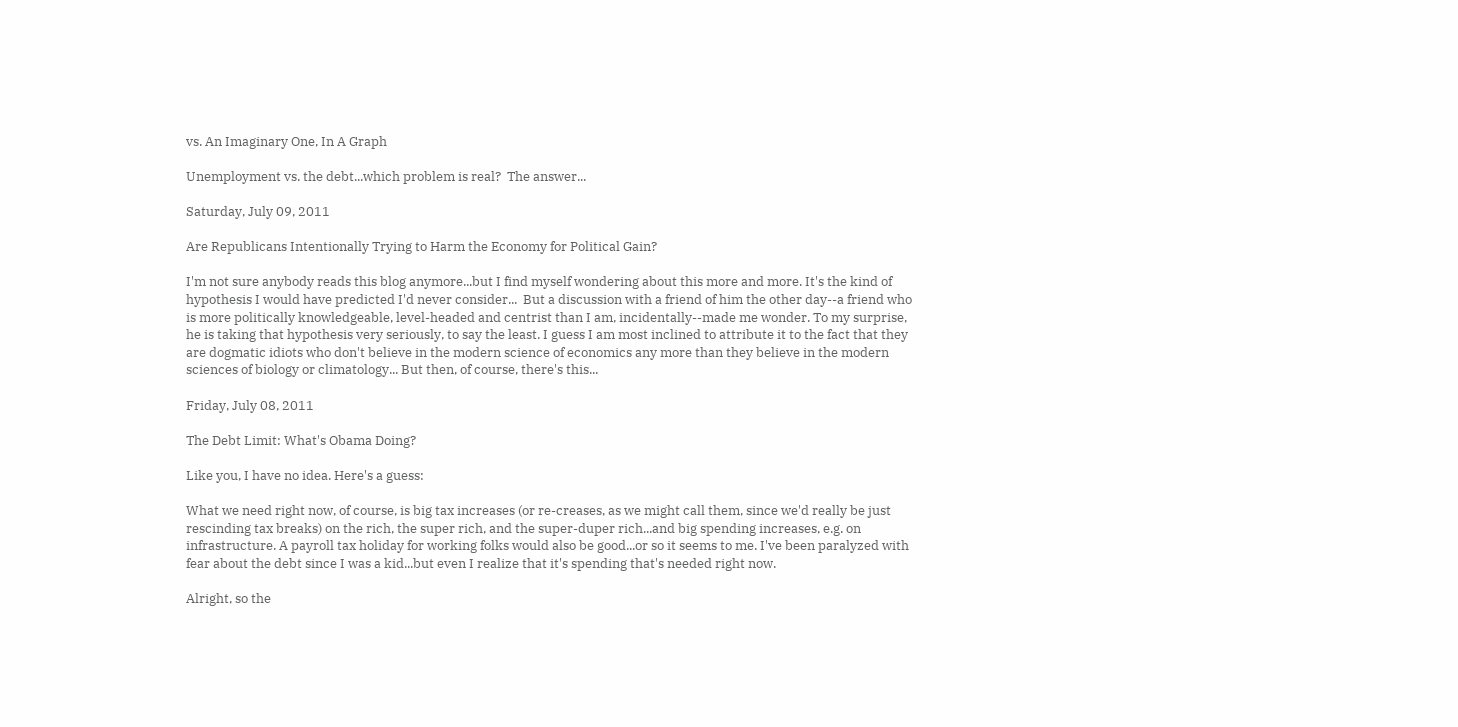vs. An Imaginary One, In A Graph

Unemployment vs. the debt...which problem is real?  The answer...

Saturday, July 09, 2011

Are Republicans Intentionally Trying to Harm the Economy for Political Gain?

I'm not sure anybody reads this blog anymore...but I find myself wondering about this more and more. It's the kind of hypothesis I would have predicted I'd never consider...  But a discussion with a friend of him the other day--a friend who is more politically knowledgeable, level-headed and centrist than I am, incidentally--made me wonder. To my surprise, he is taking that hypothesis very seriously, to say the least. I guess I am most inclined to attribute it to the fact that they are dogmatic idiots who don't believe in the modern science of economics any more than they believe in the modern sciences of biology or climatology... But then, of course, there's this...

Friday, July 08, 2011

The Debt Limit: What's Obama Doing?

Like you, I have no idea. Here's a guess:

What we need right now, of course, is big tax increases (or re-creases, as we might call them, since we'd really be just rescinding tax breaks) on the rich, the super rich, and the super-duper rich...and big spending increases, e.g. on infrastructure. A payroll tax holiday for working folks would also be good...or so it seems to me. I've been paralyzed with fear about the debt since I was a kid...but even I realize that it's spending that's needed right now.

Alright, so the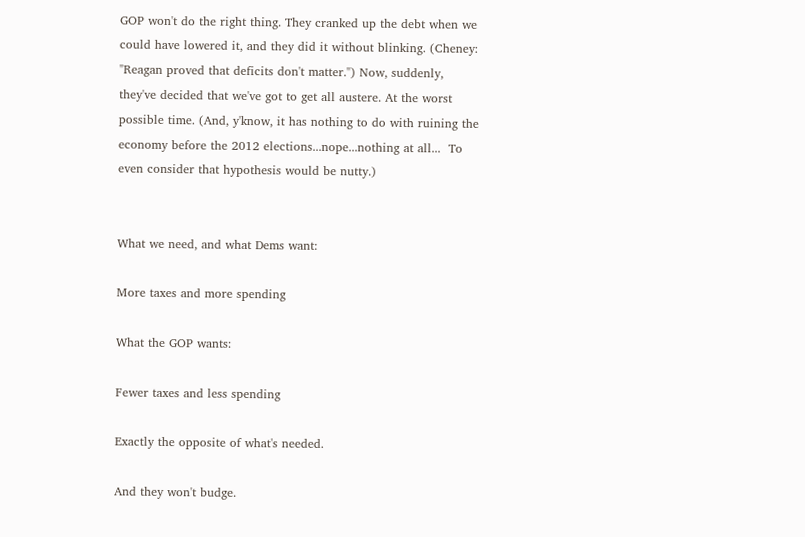GOP won't do the right thing. They cranked up the debt when we could have lowered it, and they did it without blinking. (Cheney: "Reagan proved that deficits don't matter.") Now, suddenly, they've decided that we've got to get all austere. At the worst possible time. (And, y'know, it has nothing to do with ruining the economy before the 2012 elections...nope...nothing at all...  To even consider that hypothesis would be nutty.)


What we need, and what Dems want:

More taxes and more spending

What the GOP wants:

Fewer taxes and less spending

Exactly the opposite of what's needed.

And they won't budge.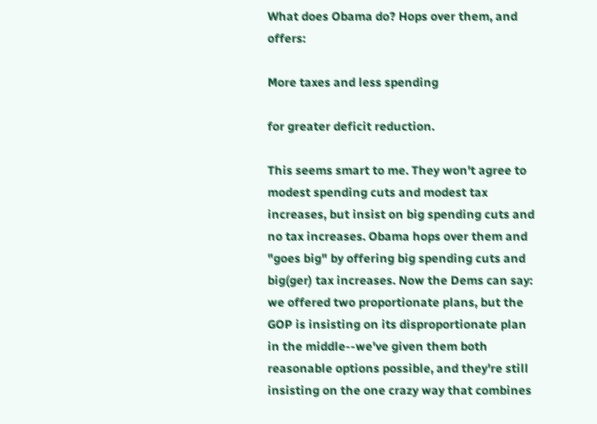What does Obama do? Hops over them, and offers:

More taxes and less spending

for greater deficit reduction.

This seems smart to me. They won't agree to modest spending cuts and modest tax increases, but insist on big spending cuts and no tax increases. Obama hops over them and "goes big" by offering big spending cuts and big(ger) tax increases. Now the Dems can say: we offered two proportionate plans, but the GOP is insisting on its disproportionate plan in the middle--we've given them both reasonable options possible, and they're still insisting on the one crazy way that combines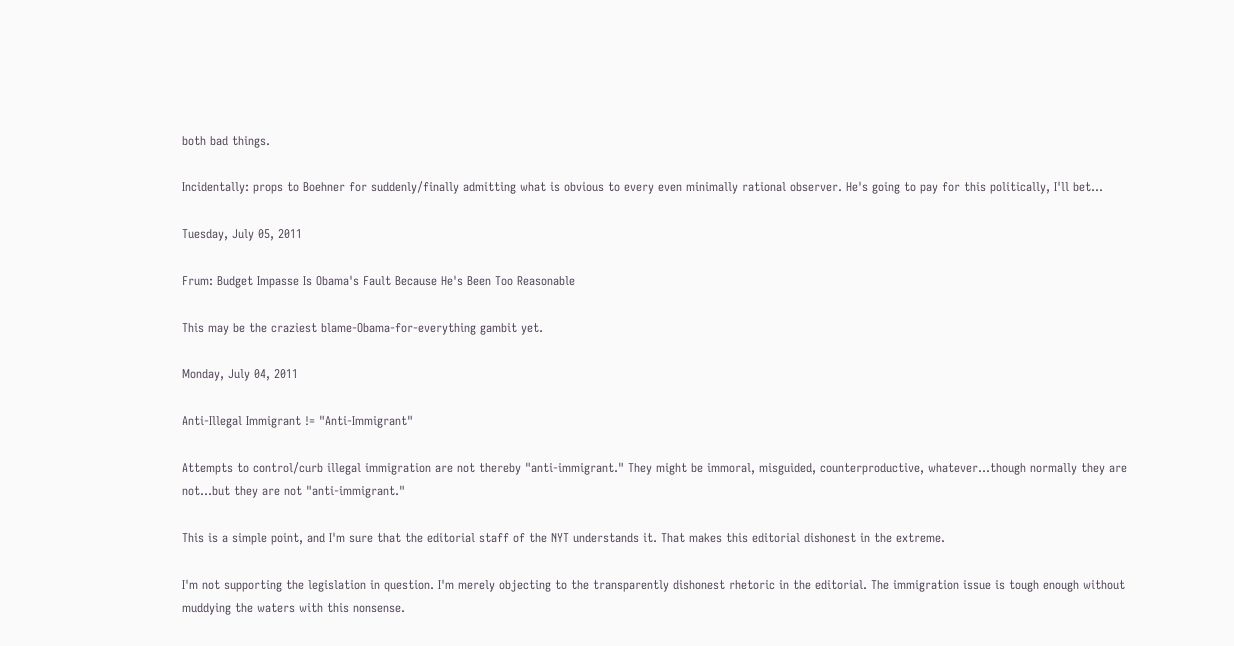both bad things.

Incidentally: props to Boehner for suddenly/finally admitting what is obvious to every even minimally rational observer. He's going to pay for this politically, I'll bet...

Tuesday, July 05, 2011

Frum: Budget Impasse Is Obama's Fault Because He's Been Too Reasonable

This may be the craziest blame-Obama-for-everything gambit yet.

Monday, July 04, 2011

Anti-Illegal Immigrant != "Anti-Immigrant"

Attempts to control/curb illegal immigration are not thereby "anti-immigrant." They might be immoral, misguided, counterproductive, whatever...though normally they are not...but they are not "anti-immigrant."

This is a simple point, and I'm sure that the editorial staff of the NYT understands it. That makes this editorial dishonest in the extreme.

I'm not supporting the legislation in question. I'm merely objecting to the transparently dishonest rhetoric in the editorial. The immigration issue is tough enough without muddying the waters with this nonsense.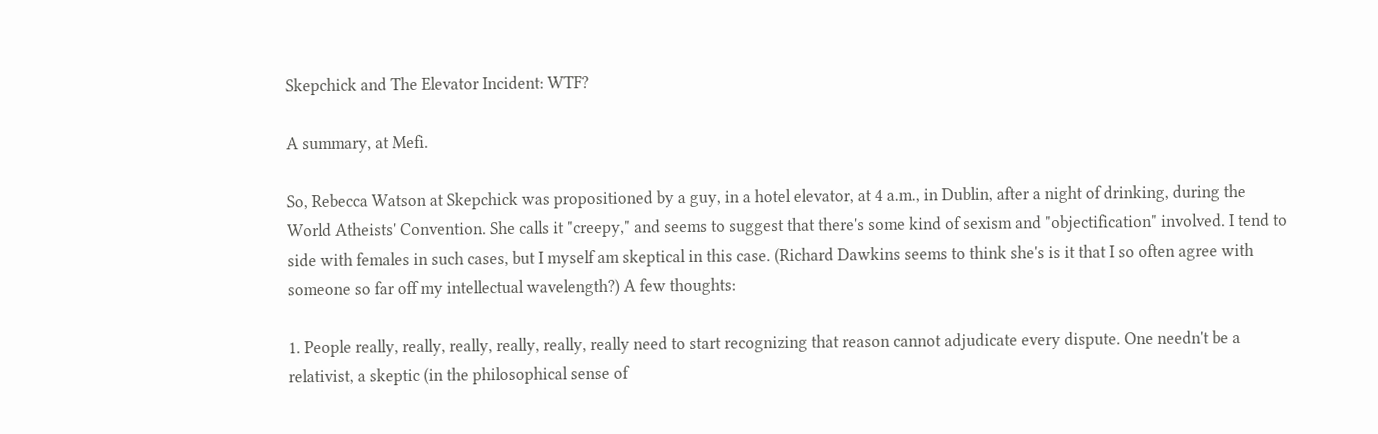Skepchick and The Elevator Incident: WTF?

A summary, at Mefi.

So, Rebecca Watson at Skepchick was propositioned by a guy, in a hotel elevator, at 4 a.m., in Dublin, after a night of drinking, during the World Atheists' Convention. She calls it "creepy," and seems to suggest that there's some kind of sexism and "objectification" involved. I tend to side with females in such cases, but I myself am skeptical in this case. (Richard Dawkins seems to think she's is it that I so often agree with someone so far off my intellectual wavelength?) A few thoughts:

1. People really, really, really, really, really, really need to start recognizing that reason cannot adjudicate every dispute. One needn't be a relativist, a skeptic (in the philosophical sense of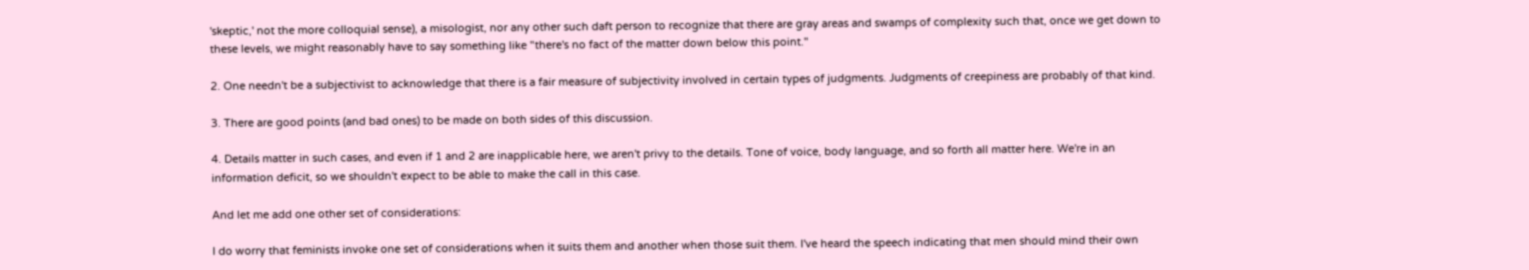'skeptic,' not the more colloquial sense), a misologist, nor any other such daft person to recognize that there are gray areas and swamps of complexity such that, once we get down to these levels, we might reasonably have to say something like "there's no fact of the matter down below this point."

2. One needn't be a subjectivist to acknowledge that there is a fair measure of subjectivity involved in certain types of judgments. Judgments of creepiness are probably of that kind.

3. There are good points (and bad ones) to be made on both sides of this discussion.

4. Details matter in such cases, and even if 1 and 2 are inapplicable here, we aren't privy to the details. Tone of voice, body language, and so forth all matter here. We're in an information deficit, so we shouldn't expect to be able to make the call in this case.

And let me add one other set of considerations:

I do worry that feminists invoke one set of considerations when it suits them and another when those suit them. I've heard the speech indicating that men should mind their own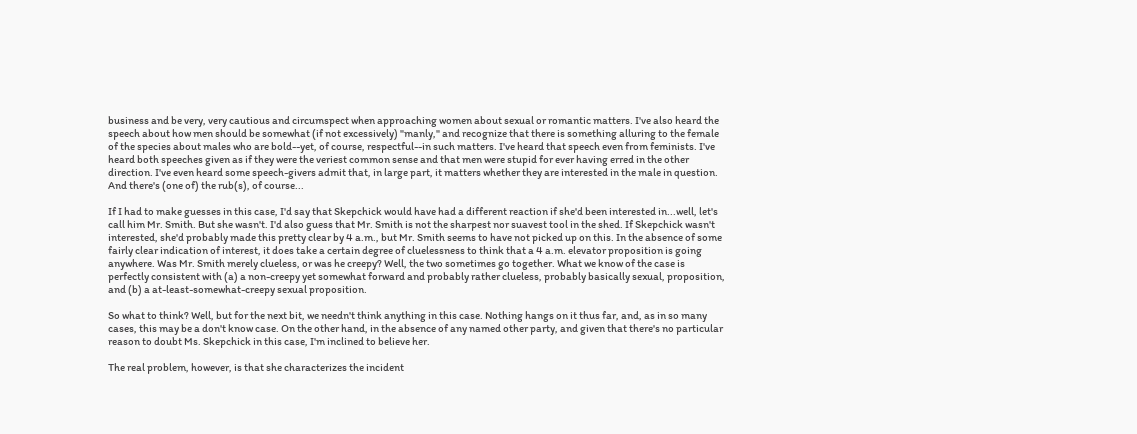business and be very, very cautious and circumspect when approaching women about sexual or romantic matters. I've also heard the speech about how men should be somewhat (if not excessively) "manly," and recognize that there is something alluring to the female of the species about males who are bold--yet, of course, respectful--in such matters. I've heard that speech even from feminists. I've heard both speeches given as if they were the veriest common sense and that men were stupid for ever having erred in the other direction. I've even heard some speech-givers admit that, in large part, it matters whether they are interested in the male in question. And there's (one of) the rub(s), of course...

If I had to make guesses in this case, I'd say that Skepchick would have had a different reaction if she'd been interested in...well, let's call him Mr. Smith. But she wasn't. I'd also guess that Mr. Smith is not the sharpest nor suavest tool in the shed. If Skepchick wasn't interested, she'd probably made this pretty clear by 4 a.m., but Mr. Smith seems to have not picked up on this. In the absence of some fairly clear indication of interest, it does take a certain degree of cluelessness to think that a 4 a.m. elevator proposition is going anywhere. Was Mr. Smith merely clueless, or was he creepy? Well, the two sometimes go together. What we know of the case is perfectly consistent with (a) a non-creepy yet somewhat forward and probably rather clueless, probably basically sexual, proposition, and (b) a at-least-somewhat-creepy sexual proposition.

So what to think? Well, but for the next bit, we needn't think anything in this case. Nothing hangs on it thus far, and, as in so many cases, this may be a don't know case. On the other hand, in the absence of any named other party, and given that there's no particular reason to doubt Ms. Skepchick in this case, I'm inclined to believe her.

The real problem, however, is that she characterizes the incident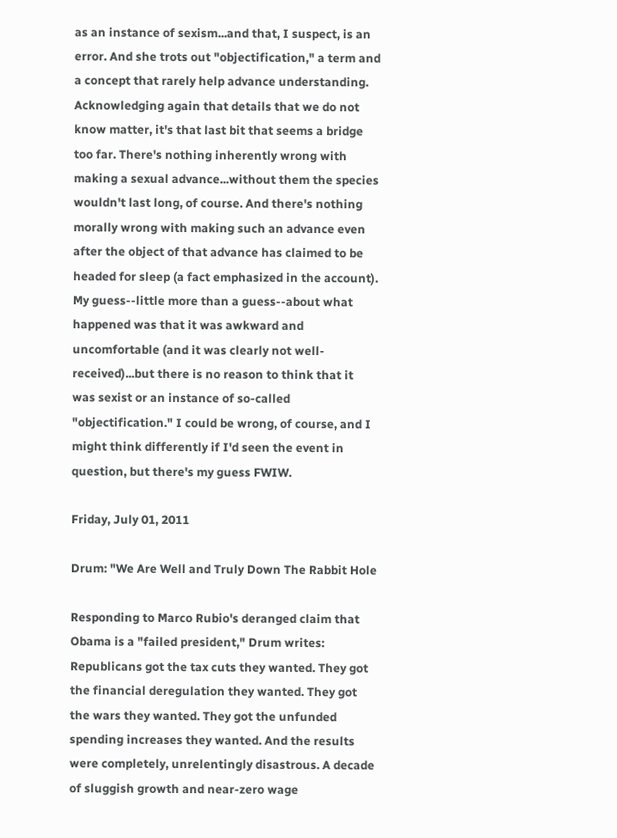as an instance of sexism...and that, I suspect, is an error. And she trots out "objectification," a term and a concept that rarely help advance understanding. Acknowledging again that details that we do not know matter, it's that last bit that seems a bridge too far. There's nothing inherently wrong with making a sexual advance...without them the species wouldn't last long, of course. And there's nothing morally wrong with making such an advance even after the object of that advance has claimed to be headed for sleep (a fact emphasized in the account). My guess--little more than a guess--about what happened was that it was awkward and uncomfortable (and it was clearly not well-received)...but there is no reason to think that it was sexist or an instance of so-called "objectification." I could be wrong, of course, and I might think differently if I'd seen the event in question, but there's my guess FWIW.

Friday, July 01, 2011

Drum: "We Are Well and Truly Down The Rabbit Hole

Responding to Marco Rubio's deranged claim that Obama is a "failed president," Drum writes:
Republicans got the tax cuts they wanted. They got the financial deregulation they wanted. They got the wars they wanted. They got the unfunded spending increases they wanted. And the results were completely, unrelentingly disastrous. A decade of sluggish growth and near-zero wage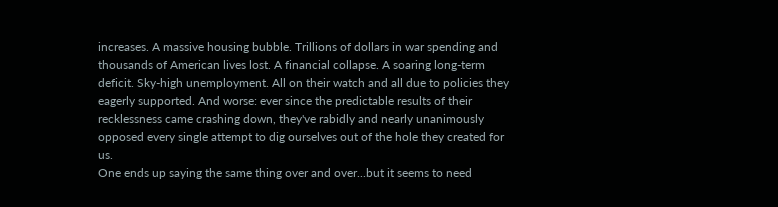increases. A massive housing bubble. Trillions of dollars in war spending and thousands of American lives lost. A financial collapse. A soaring long-term deficit. Sky-high unemployment. All on their watch and all due to policies they eagerly supported. And worse: ever since the predictable results of their recklessness came crashing down, they've rabidly and nearly unanimously opposed every single attempt to dig ourselves out of the hole they created for us.
One ends up saying the same thing over and over...but it seems to need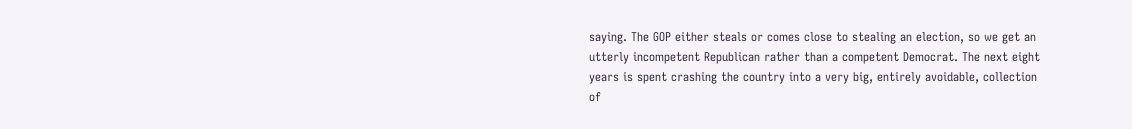saying. The GOP either steals or comes close to stealing an election, so we get an utterly incompetent Republican rather than a competent Democrat. The next eight years is spent crashing the country into a very big, entirely avoidable, collection of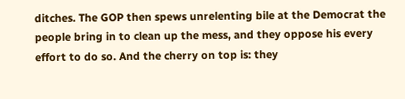ditches. The GOP then spews unrelenting bile at the Democrat the people bring in to clean up the mess, and they oppose his every effort to do so. And the cherry on top is: they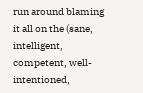run around blaming it all on the (sane, intelligent, competent, well-intentioned,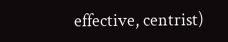effective, centrist)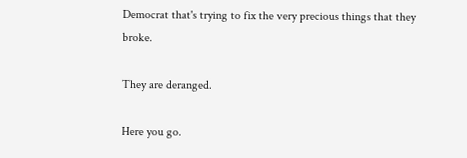Democrat that's trying to fix the very precious things that they broke.

They are deranged.

Here you go.